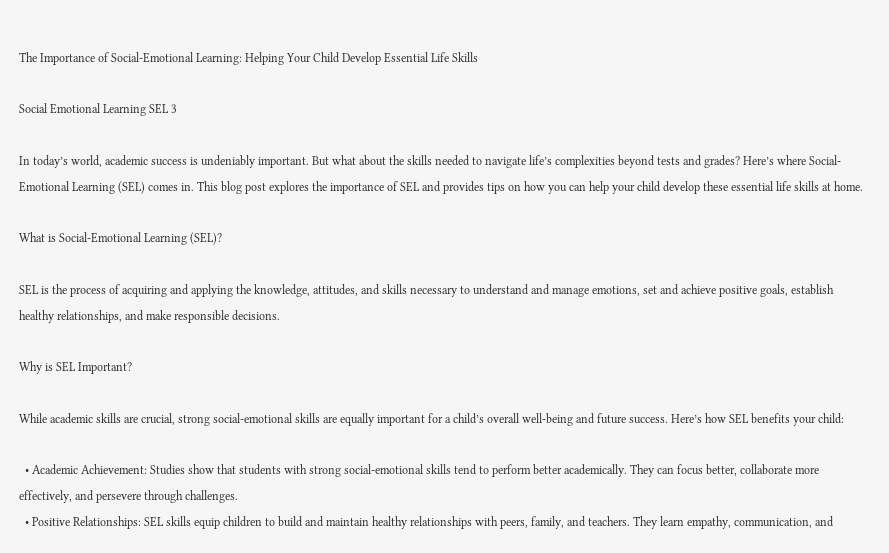The Importance of Social-Emotional Learning: Helping Your Child Develop Essential Life Skills

Social Emotional Learning SEL 3

In today’s world, academic success is undeniably important. But what about the skills needed to navigate life’s complexities beyond tests and grades? Here’s where Social-Emotional Learning (SEL) comes in. This blog post explores the importance of SEL and provides tips on how you can help your child develop these essential life skills at home.

What is Social-Emotional Learning (SEL)?

SEL is the process of acquiring and applying the knowledge, attitudes, and skills necessary to understand and manage emotions, set and achieve positive goals, establish healthy relationships, and make responsible decisions.

Why is SEL Important?

While academic skills are crucial, strong social-emotional skills are equally important for a child’s overall well-being and future success. Here’s how SEL benefits your child:

  • Academic Achievement: Studies show that students with strong social-emotional skills tend to perform better academically. They can focus better, collaborate more effectively, and persevere through challenges.
  • Positive Relationships: SEL skills equip children to build and maintain healthy relationships with peers, family, and teachers. They learn empathy, communication, and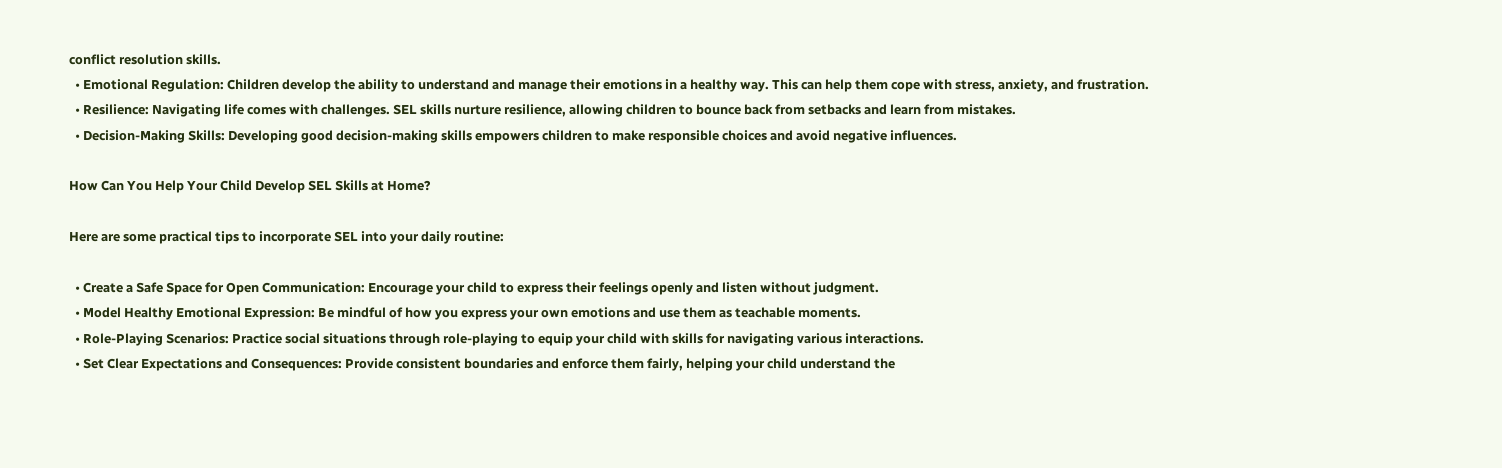conflict resolution skills.
  • Emotional Regulation: Children develop the ability to understand and manage their emotions in a healthy way. This can help them cope with stress, anxiety, and frustration.
  • Resilience: Navigating life comes with challenges. SEL skills nurture resilience, allowing children to bounce back from setbacks and learn from mistakes.
  • Decision-Making Skills: Developing good decision-making skills empowers children to make responsible choices and avoid negative influences.

How Can You Help Your Child Develop SEL Skills at Home?

Here are some practical tips to incorporate SEL into your daily routine:

  • Create a Safe Space for Open Communication: Encourage your child to express their feelings openly and listen without judgment.
  • Model Healthy Emotional Expression: Be mindful of how you express your own emotions and use them as teachable moments.
  • Role-Playing Scenarios: Practice social situations through role-playing to equip your child with skills for navigating various interactions.
  • Set Clear Expectations and Consequences: Provide consistent boundaries and enforce them fairly, helping your child understand the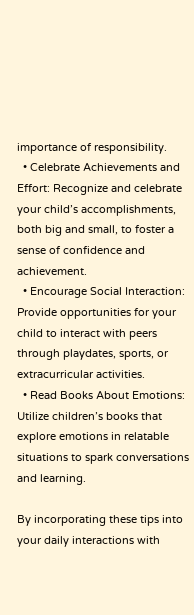importance of responsibility.
  • Celebrate Achievements and Effort: Recognize and celebrate your child’s accomplishments, both big and small, to foster a sense of confidence and achievement.
  • Encourage Social Interaction: Provide opportunities for your child to interact with peers through playdates, sports, or extracurricular activities.
  • Read Books About Emotions: Utilize children’s books that explore emotions in relatable situations to spark conversations and learning.

By incorporating these tips into your daily interactions with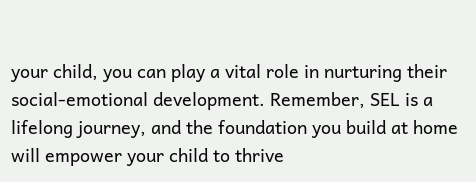your child, you can play a vital role in nurturing their social-emotional development. Remember, SEL is a lifelong journey, and the foundation you build at home will empower your child to thrive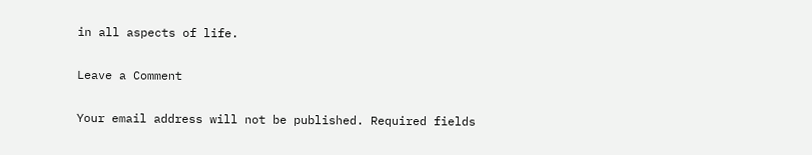in all aspects of life.

Leave a Comment

Your email address will not be published. Required fields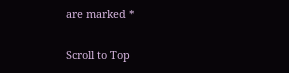are marked *

Scroll to Top